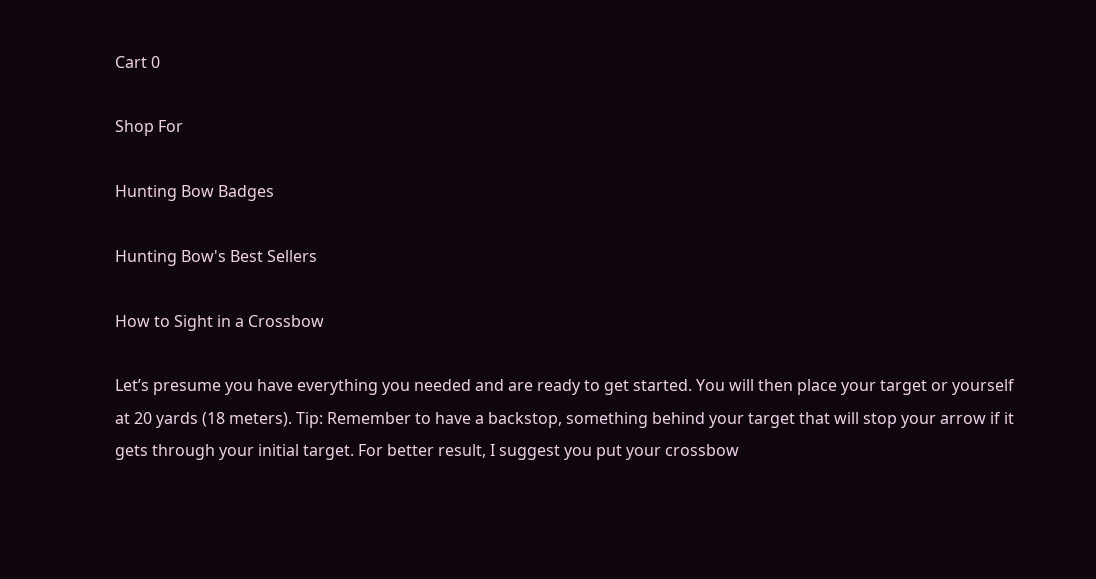Cart 0

Shop For

Hunting Bow Badges

Hunting Bow's Best Sellers

How to Sight in a Crossbow

Let’s presume you have everything you needed and are ready to get started. You will then place your target or yourself at 20 yards (18 meters). Tip: Remember to have a backstop, something behind your target that will stop your arrow if it gets through your initial target. For better result, I suggest you put your crossbow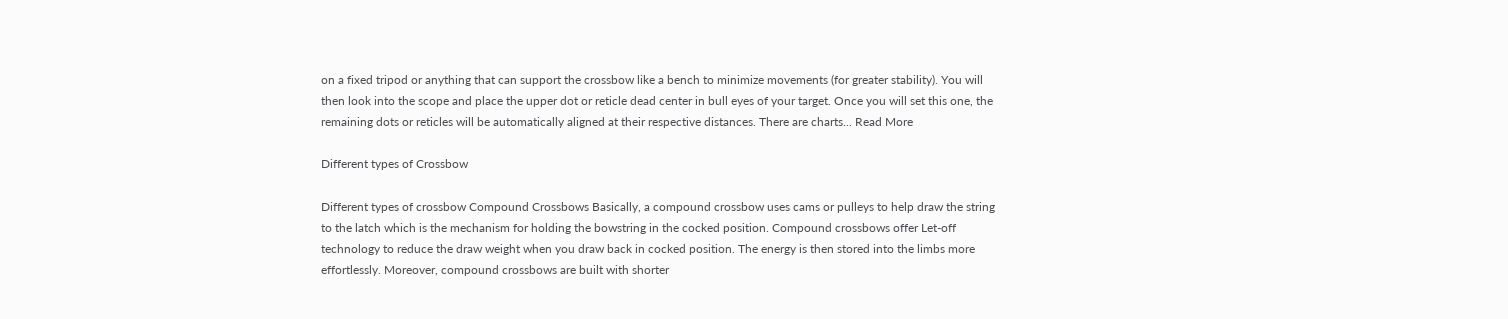on a fixed tripod or anything that can support the crossbow like a bench to minimize movements (for greater stability). You will then look into the scope and place the upper dot or reticle dead center in bull eyes of your target. Once you will set this one, the remaining dots or reticles will be automatically aligned at their respective distances. There are charts... Read More

Different types of Crossbow

Different types of crossbow Compound Crossbows Basically, a compound crossbow uses cams or pulleys to help draw the string to the latch which is the mechanism for holding the bowstring in the cocked position. Compound crossbows offer Let-off technology to reduce the draw weight when you draw back in cocked position. The energy is then stored into the limbs more effortlessly. Moreover, compound crossbows are built with shorter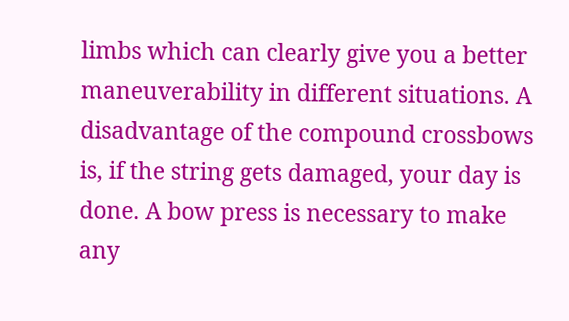limbs which can clearly give you a better maneuverability in different situations. A disadvantage of the compound crossbows is, if the string gets damaged, your day is done. A bow press is necessary to make any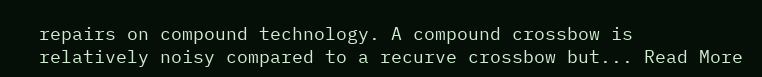repairs on compound technology. A compound crossbow is relatively noisy compared to a recurve crossbow but... Read More